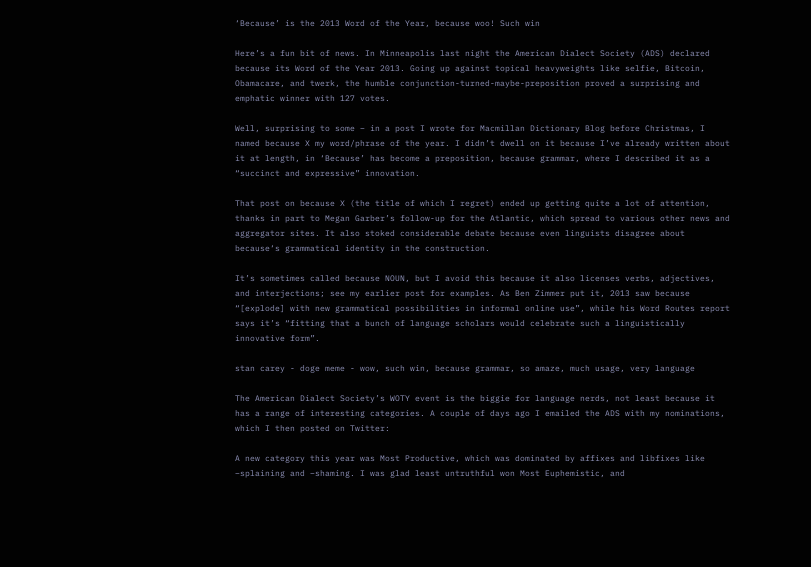‘Because’ is the 2013 Word of the Year, because woo! Such win

Here’s a fun bit of news. In Minneapolis last night the American Dialect Society (ADS) declared because its Word of the Year 2013. Going up against topical heavyweights like selfie, Bitcoin, Obamacare, and twerk, the humble conjunction-turned-maybe-preposition proved a surprising and emphatic winner with 127 votes.

Well, surprising to some – in a post I wrote for Macmillan Dictionary Blog before Christmas, I named because X my word/phrase of the year. I didn’t dwell on it because I’ve already written about it at length, in ‘Because’ has become a preposition, because grammar, where I described it as a “succinct and expressive” innovation.

That post on because X (the title of which I regret) ended up getting quite a lot of attention, thanks in part to Megan Garber’s follow-up for the Atlantic, which spread to various other news and aggregator sites. It also stoked considerable debate because even linguists disagree about because‘s grammatical identity in the construction.

It’s sometimes called because NOUN, but I avoid this because it also licenses verbs, adjectives, and interjections; see my earlier post for examples. As Ben Zimmer put it, 2013 saw because “[explode] with new grammatical possibilities in informal online use”, while his Word Routes report says it’s “fitting that a bunch of language scholars would celebrate such a linguistically innovative form”.

stan carey - doge meme - wow, such win, because grammar, so amaze, much usage, very language

The American Dialect Society’s WOTY event is the biggie for language nerds, not least because it has a range of interesting categories. A couple of days ago I emailed the ADS with my nominations, which I then posted on Twitter:

A new category this year was Most Productive, which was dominated by affixes and libfixes like –splaining and –shaming. I was glad least untruthful won Most Euphemistic, and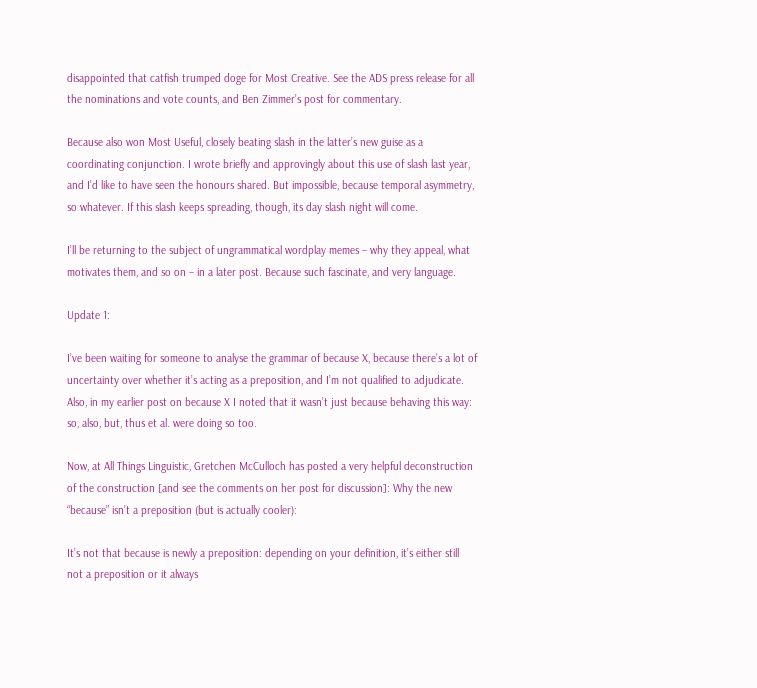disappointed that catfish trumped doge for Most Creative. See the ADS press release for all the nominations and vote counts, and Ben Zimmer’s post for commentary.

Because also won Most Useful, closely beating slash in the latter’s new guise as a coordinating conjunction. I wrote briefly and approvingly about this use of slash last year, and I’d like to have seen the honours shared. But impossible, because temporal asymmetry, so whatever. If this slash keeps spreading, though, its day slash night will come.

I’ll be returning to the subject of ungrammatical wordplay memes – why they appeal, what motivates them, and so on – in a later post. Because such fascinate, and very language.

Update 1:

I’ve been waiting for someone to analyse the grammar of because X, because there’s a lot of uncertainty over whether it’s acting as a preposition, and I’m not qualified to adjudicate. Also, in my earlier post on because X I noted that it wasn’t just because behaving this way: so, also, but, thus et al. were doing so too.

Now, at All Things Linguistic, Gretchen McCulloch has posted a very helpful deconstruction of the construction [and see the comments on her post for discussion]: Why the new “because” isn’t a preposition (but is actually cooler):

It’s not that because is newly a preposition: depending on your definition, it’s either still not a preposition or it always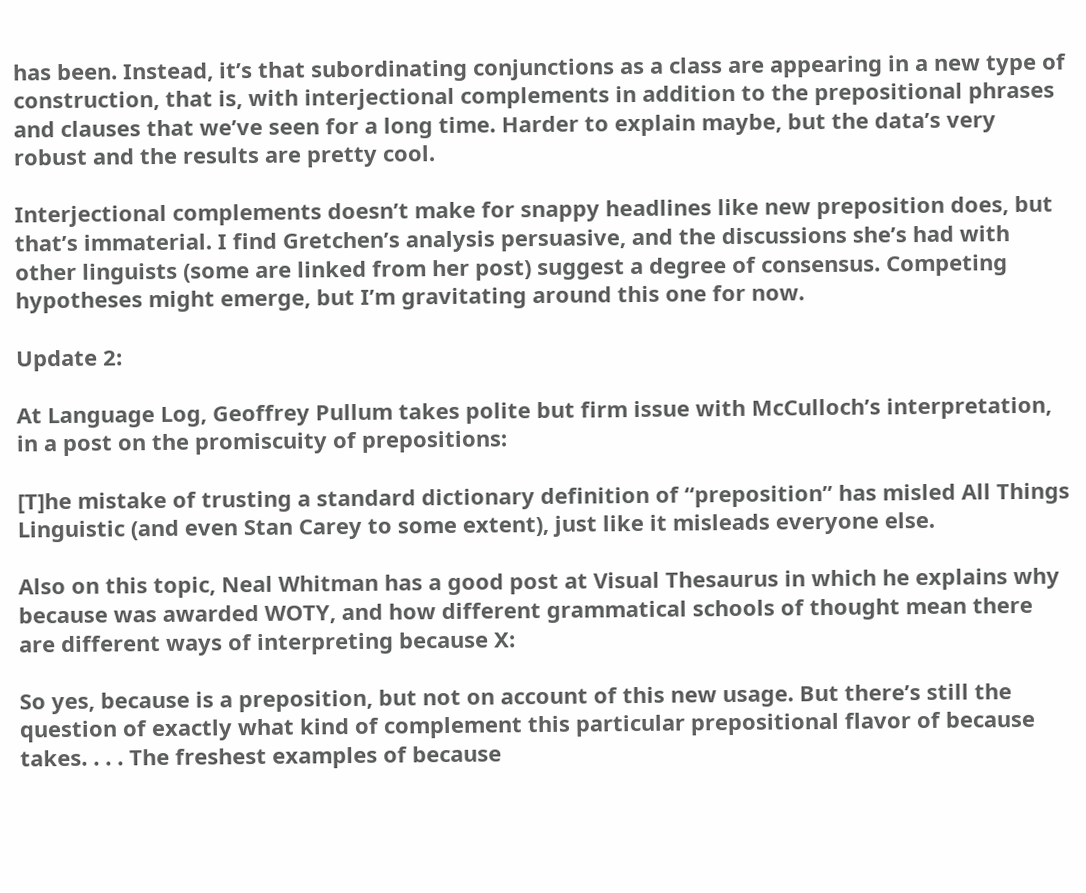has been. Instead, it’s that subordinating conjunctions as a class are appearing in a new type of construction, that is, with interjectional complements in addition to the prepositional phrases and clauses that we’ve seen for a long time. Harder to explain maybe, but the data’s very robust and the results are pretty cool.

Interjectional complements doesn’t make for snappy headlines like new preposition does, but that’s immaterial. I find Gretchen’s analysis persuasive, and the discussions she’s had with other linguists (some are linked from her post) suggest a degree of consensus. Competing hypotheses might emerge, but I’m gravitating around this one for now.

Update 2:

At Language Log, Geoffrey Pullum takes polite but firm issue with McCulloch’s interpretation, in a post on the promiscuity of prepositions:

[T]he mistake of trusting a standard dictionary definition of “preposition” has misled All Things Linguistic (and even Stan Carey to some extent), just like it misleads everyone else.

Also on this topic, Neal Whitman has a good post at Visual Thesaurus in which he explains why because was awarded WOTY, and how different grammatical schools of thought mean there are different ways of interpreting because X:

So yes, because is a preposition, but not on account of this new usage. But there’s still the question of exactly what kind of complement this particular prepositional flavor of because takes. . . . The freshest examples of because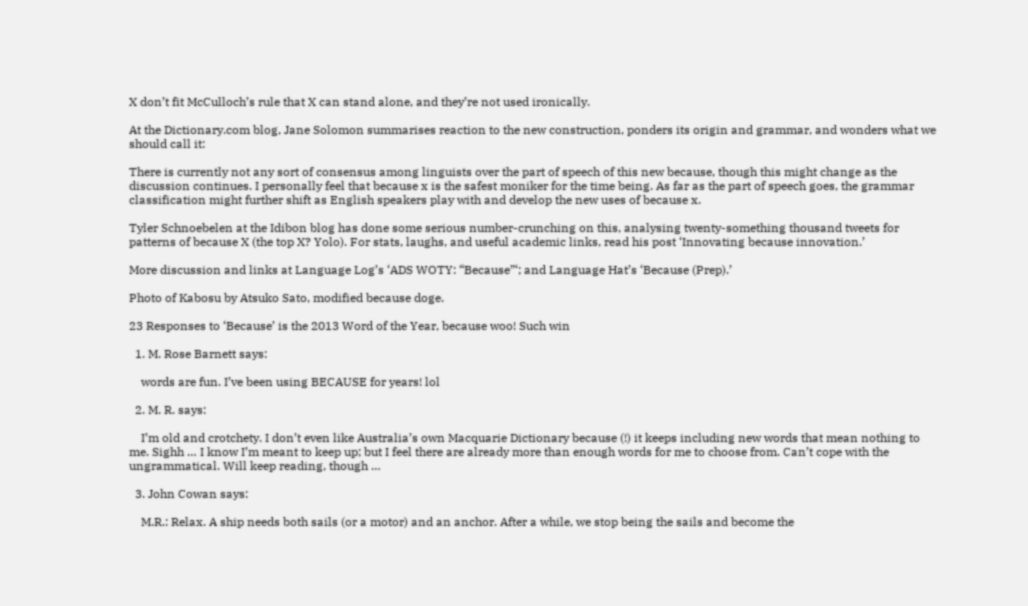X don’t fit McCulloch’s rule that X can stand alone, and they’re not used ironically.

At the Dictionary.com blog, Jane Solomon summarises reaction to the new construction, ponders its origin and grammar, and wonders what we should call it:

There is currently not any sort of consensus among linguists over the part of speech of this new because, though this might change as the discussion continues. I personally feel that because x is the safest moniker for the time being. As far as the part of speech goes, the grammar classification might further shift as English speakers play with and develop the new uses of because x.

Tyler Schnoebelen at the Idibon blog has done some serious number-crunching on this, analysing twenty-something thousand tweets for patterns of because X (the top X? Yolo). For stats, laughs, and useful academic links, read his post ‘Innovating because innovation.’

More discussion and links at Language Log’s ‘ADS WOTY: “Because”‘; and Language Hat’s ‘Because (Prep).’

Photo of Kabosu by Atsuko Sato, modified because doge.

23 Responses to ‘Because’ is the 2013 Word of the Year, because woo! Such win

  1. M. Rose Barnett says:

    words are fun. I’ve been using BECAUSE for years! lol

  2. M. R. says:

    I’m old and crotchety. I don’t even like Australia’s own Macquarie Dictionary because (!) it keeps including new words that mean nothing to me. Sighh … I know I’m meant to keep up; but I feel there are already more than enough words for me to choose from. Can’t cope with the ungrammatical. Will keep reading, though …

  3. John Cowan says:

    M.R.: Relax. A ship needs both sails (or a motor) and an anchor. After a while, we stop being the sails and become the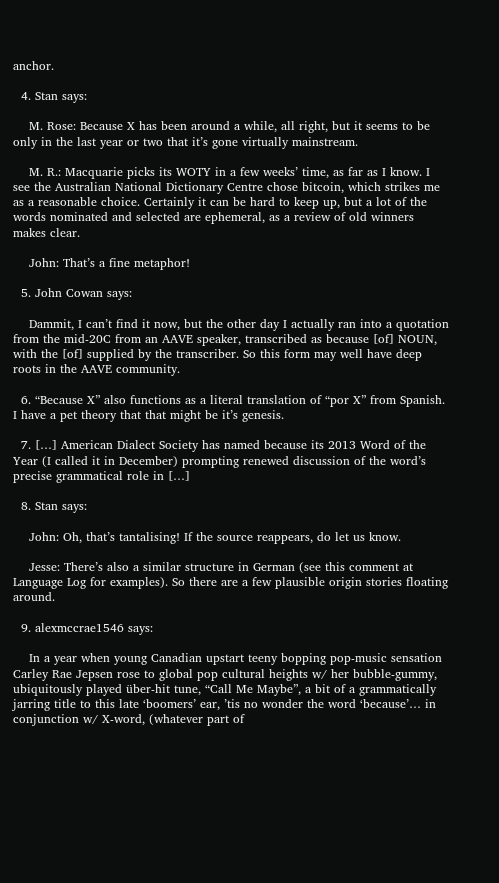anchor.

  4. Stan says:

    M. Rose: Because X has been around a while, all right, but it seems to be only in the last year or two that it’s gone virtually mainstream.

    M. R.: Macquarie picks its WOTY in a few weeks’ time, as far as I know. I see the Australian National Dictionary Centre chose bitcoin, which strikes me as a reasonable choice. Certainly it can be hard to keep up, but a lot of the words nominated and selected are ephemeral, as a review of old winners makes clear.

    John: That’s a fine metaphor!

  5. John Cowan says:

    Dammit, I can’t find it now, but the other day I actually ran into a quotation from the mid-20C from an AAVE speaker, transcribed as because [of] NOUN, with the [of] supplied by the transcriber. So this form may well have deep roots in the AAVE community.

  6. “Because X” also functions as a literal translation of “por X” from Spanish. I have a pet theory that that might be it’s genesis.

  7. […] American Dialect Society has named because its 2013 Word of the Year (I called it in December) prompting renewed discussion of the word’s precise grammatical role in […]

  8. Stan says:

    John: Oh, that’s tantalising! If the source reappears, do let us know.

    Jesse: There’s also a similar structure in German (see this comment at Language Log for examples). So there are a few plausible origin stories floating around.

  9. alexmccrae1546 says:

    In a year when young Canadian upstart teeny bopping pop-music sensation Carley Rae Jepsen rose to global pop cultural heights w/ her bubble-gummy, ubiquitously played über-hit tune, “Call Me Maybe”, a bit of a grammatically jarring title to this late ‘boomers’ ear, ’tis no wonder the word ‘because’… in conjunction w/ X-word, (whatever part of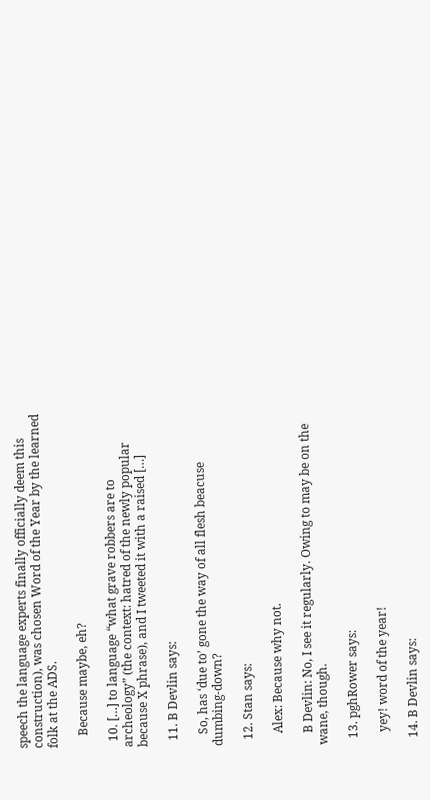speech the language experts finally officially deem this construction), was chosen Word of the Year by the learned folk at the ADS.

    Because maybe, eh?

  10. […] to language “what grave robbers are to archeology” (the context: hatred of the newly popular because X phrase), and I tweeted it with a raised […]

  11. B Devlin says:

    So, has ‘due to’ gone the way of all flesh beacuse dumbing-down?

  12. Stan says:

    Alex: Because why not.

    B Devlin: No, I see it regularly. Owing to may be on the wane, though.

  13. pghRower says:

    yey! word of the year!

  14. B Devlin says: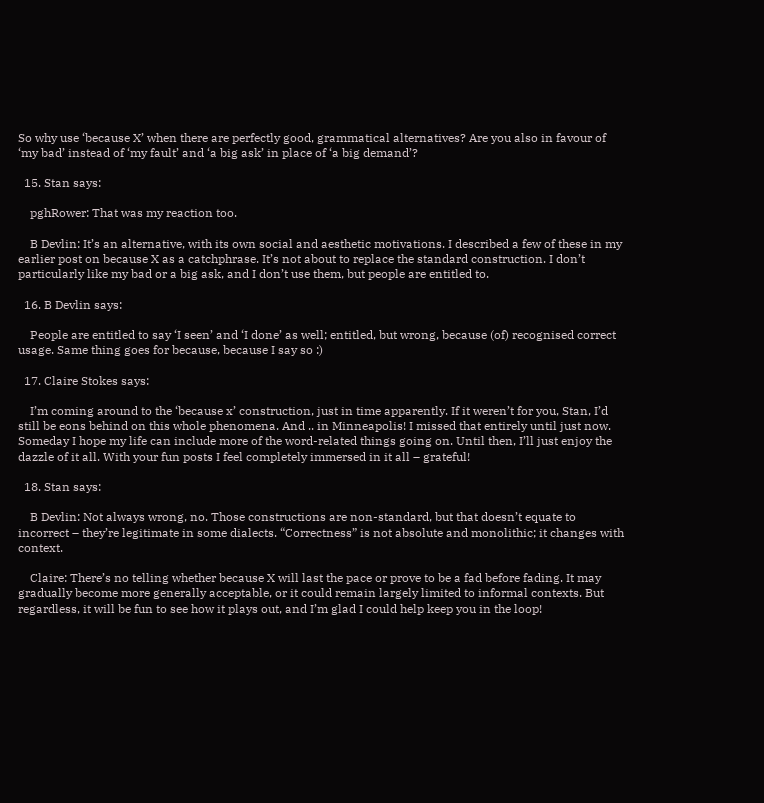So why use ‘because X’ when there are perfectly good, grammatical alternatives? Are you also in favour of ‘my bad’ instead of ‘my fault’ and ‘a big ask’ in place of ‘a big demand’?

  15. Stan says:

    pghRower: That was my reaction too.

    B Devlin: It’s an alternative, with its own social and aesthetic motivations. I described a few of these in my earlier post on because X as a catchphrase. It’s not about to replace the standard construction. I don’t particularly like my bad or a big ask, and I don’t use them, but people are entitled to.

  16. B Devlin says:

    People are entitled to say ‘I seen’ and ‘I done’ as well; entitled, but wrong, because (of) recognised correct usage. Same thing goes for because, because I say so :)

  17. Claire Stokes says:

    I’m coming around to the ‘because x’ construction, just in time apparently. If it weren’t for you, Stan, I’d still be eons behind on this whole phenomena. And .. in Minneapolis! I missed that entirely until just now. Someday I hope my life can include more of the word-related things going on. Until then, I’ll just enjoy the dazzle of it all. With your fun posts I feel completely immersed in it all – grateful!

  18. Stan says:

    B Devlin: Not always wrong, no. Those constructions are non-standard, but that doesn’t equate to incorrect – they’re legitimate in some dialects. “Correctness” is not absolute and monolithic; it changes with context.

    Claire: There’s no telling whether because X will last the pace or prove to be a fad before fading. It may gradually become more generally acceptable, or it could remain largely limited to informal contexts. But regardless, it will be fun to see how it plays out, and I’m glad I could help keep you in the loop!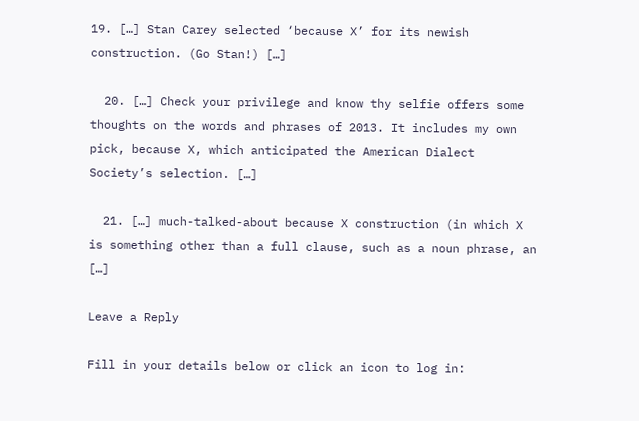19. […] Stan Carey selected ‘because X’ for its newish construction. (Go Stan!) […]

  20. […] Check your privilege and know thy selfie offers some thoughts on the words and phrases of 2013. It includes my own pick, because X, which anticipated the American Dialect Society’s selection. […]

  21. […] much-talked-about because X construction (in which X is something other than a full clause, such as a noun phrase, an […]

Leave a Reply

Fill in your details below or click an icon to log in: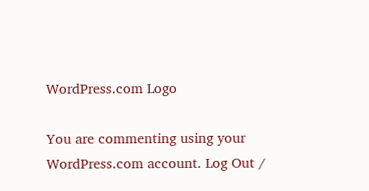WordPress.com Logo

You are commenting using your WordPress.com account. Log Out /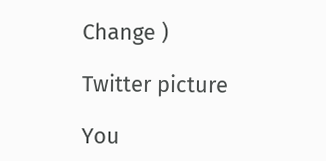Change )

Twitter picture

You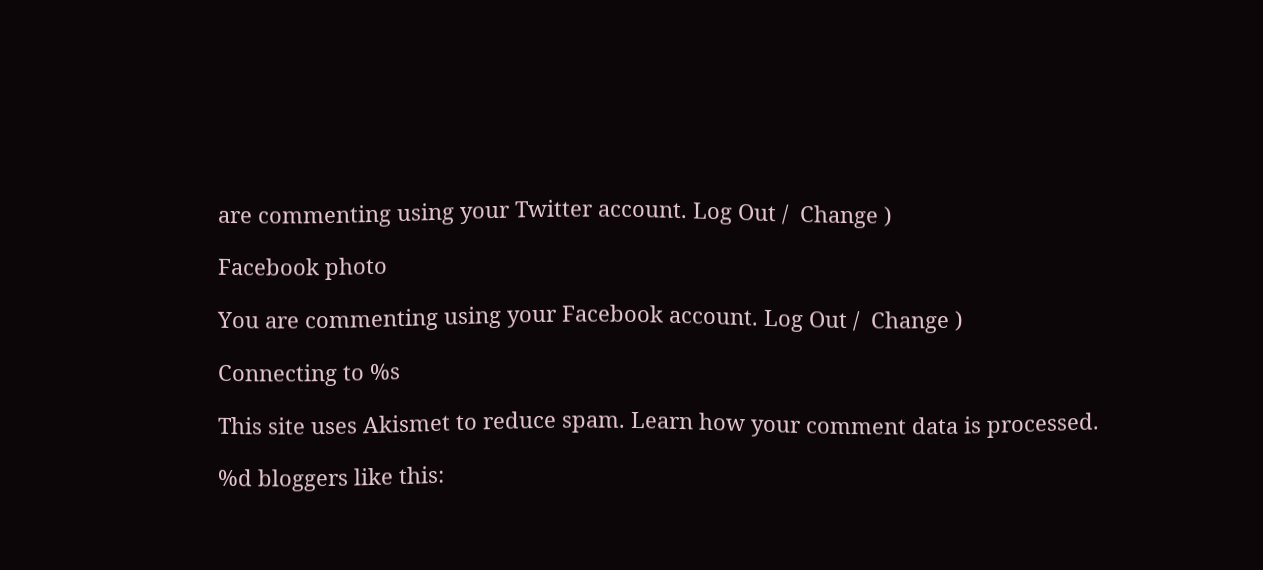are commenting using your Twitter account. Log Out /  Change )

Facebook photo

You are commenting using your Facebook account. Log Out /  Change )

Connecting to %s

This site uses Akismet to reduce spam. Learn how your comment data is processed.

%d bloggers like this: